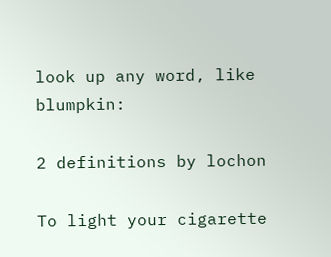look up any word, like blumpkin:

2 definitions by lochon

To light your cigarette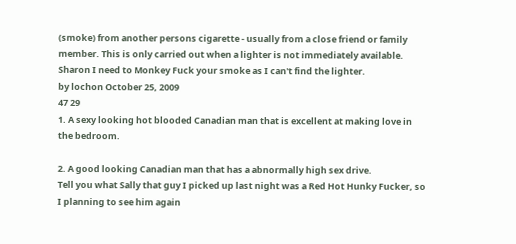(smoke) from another persons cigarette - usually from a close friend or family member. This is only carried out when a lighter is not immediately available.
Sharon I need to Monkey Fuck your smoke as I can't find the lighter.
by lochon October 25, 2009
47 29
1. A sexy looking hot blooded Canadian man that is excellent at making love in the bedroom.

2. A good looking Canadian man that has a abnormally high sex drive.
Tell you what Sally that guy I picked up last night was a Red Hot Hunky Fucker, so I planning to see him again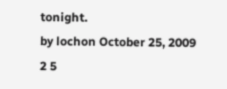tonight.
by lochon October 25, 2009
2 5